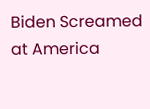Biden Screamed at America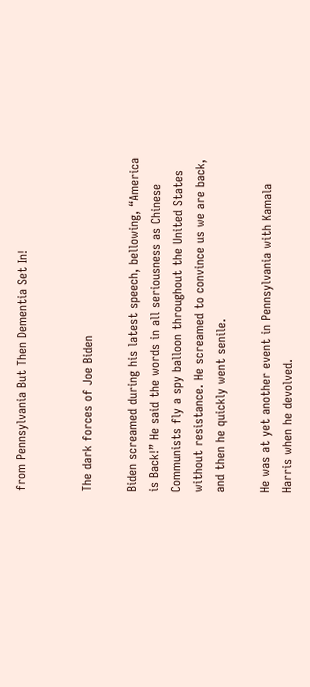from Pennsylvania But Then Dementia Set In!


The dark forces of Joe Biden

Biden screamed during his latest speech, bellowing, “America is Back!” He said the words in all seriousness as Chinese Communists fly a spy balloon throughout the United States without resistance. He screamed to convince us we are back, and then he quickly went senile.

He was at yet another event in Pennsylvania with Kamala Harris when he devolved.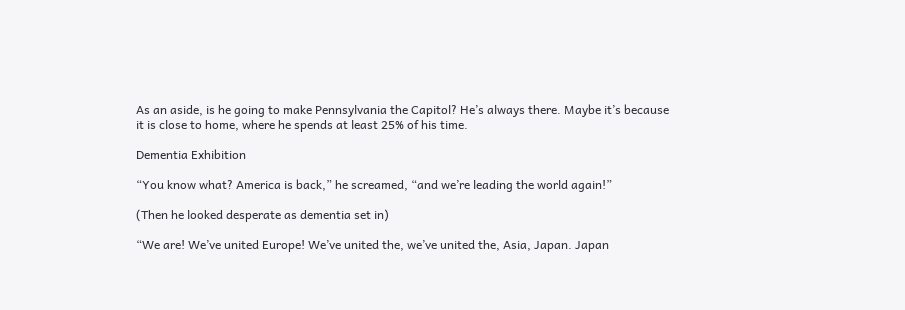As an aside, is he going to make Pennsylvania the Capitol? He’s always there. Maybe it’s because it is close to home, where he spends at least 25% of his time.

Dementia Exhibition

“You know what? America is back,” he screamed, “and we’re leading the world again!”

(Then he looked desperate as dementia set in)

“We are! We’ve united Europe! We’ve united the, we’ve united the, Asia, Japan. Japan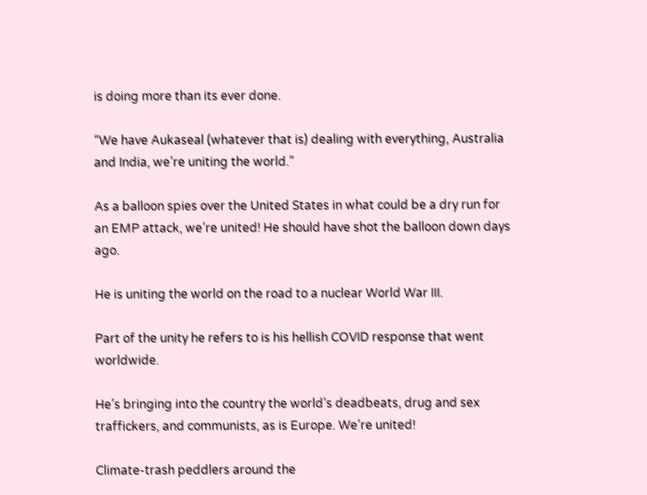is doing more than its ever done.

“We have Aukaseal (whatever that is) dealing with everything, Australia and India, we’re uniting the world.”

As a balloon spies over the United States in what could be a dry run for an EMP attack, we’re united! He should have shot the balloon down days ago.

He is uniting the world on the road to a nuclear World War III.

Part of the unity he refers to is his hellish COVID response that went worldwide.

He’s bringing into the country the world’s deadbeats, drug and sex traffickers, and communists, as is Europe. We’re united!

Climate-trash peddlers around the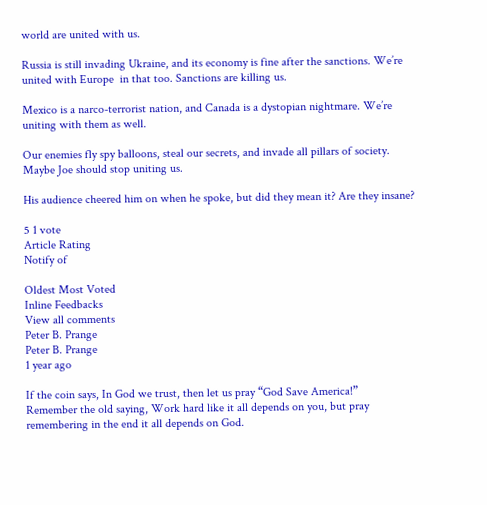world are united with us.

Russia is still invading Ukraine, and its economy is fine after the sanctions. We’re united with Europe  in that too. Sanctions are killing us.

Mexico is a narco-terrorist nation, and Canada is a dystopian nightmare. We’re uniting with them as well.

Our enemies fly spy balloons, steal our secrets, and invade all pillars of society. Maybe Joe should stop uniting us.

His audience cheered him on when he spoke, but did they mean it? Are they insane?

5 1 vote
Article Rating
Notify of

Oldest Most Voted
Inline Feedbacks
View all comments
Peter B. Prange
Peter B. Prange
1 year ago

If the coin says, In God we trust, then let us pray “God Save America!”
Remember the old saying, Work hard like it all depends on you, but pray remembering in the end it all depends on God.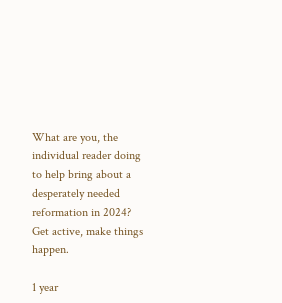What are you, the individual reader doing to help bring about a desperately needed reformation in 2024? Get active, make things happen.

1 year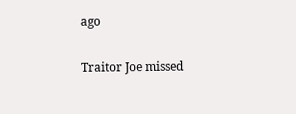ago

Traitor Joe missed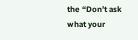the “Don’t ask what your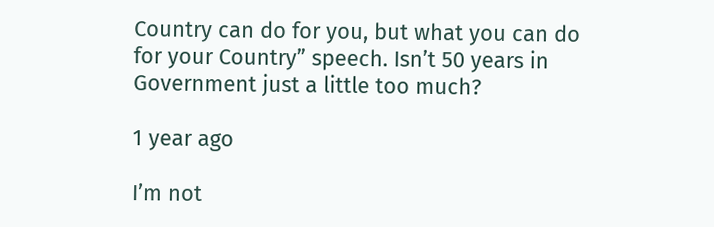Country can do for you, but what you can do for your Country” speech. Isn’t 50 years in Government just a little too much?

1 year ago

I’m not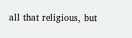all that religious, but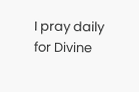I pray daily for Divine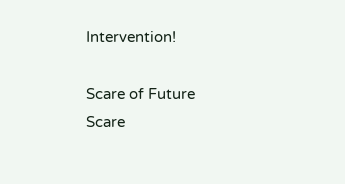Intervention!

Scare of Future
Scare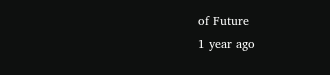of Future
1 year ago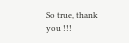So true, thank you !!!